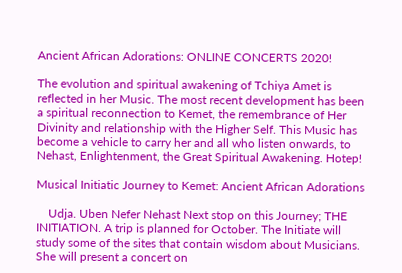Ancient African Adorations: ONLINE CONCERTS 2020!

The evolution and spiritual awakening of Tchiya Amet is reflected in her Music. The most recent development has been a spiritual reconnection to Kemet, the remembrance of Her Divinity and relationship with the Higher Self. This Music has become a vehicle to carry her and all who listen onwards, to Nehast, Enlightenment, the Great Spiritual Awakening. Hotep!

Musical Initiatic Journey to Kemet: Ancient African Adorations

    Udja. Uben Nefer Nehast Next stop on this Journey; THE INITIATION. A trip is planned for October. The Initiate will study some of the sites that contain wisdom about Musicians. She will present a concert on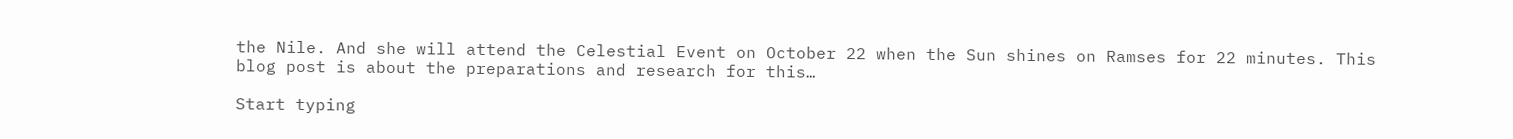the Nile. And she will attend the Celestial Event on October 22 when the Sun shines on Ramses for 22 minutes. This blog post is about the preparations and research for this…

Start typing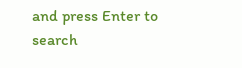and press Enter to search